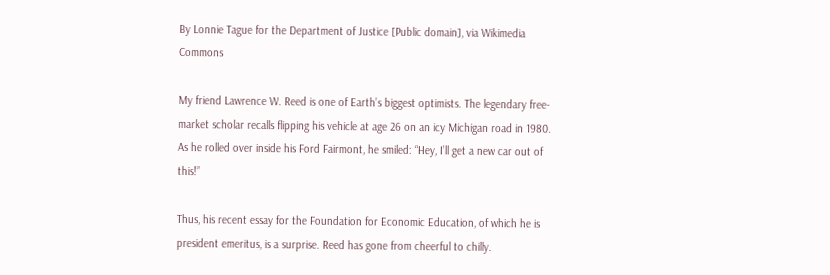By Lonnie Tague for the Department of Justice [Public domain], via Wikimedia Commons

My friend Lawrence W. Reed is one of Earth’s biggest optimists. The legendary free-market scholar recalls flipping his vehicle at age 26 on an icy Michigan road in 1980. As he rolled over inside his Ford Fairmont, he smiled: “Hey, I’ll get a new car out of this!”

Thus, his recent essay for the Foundation for Economic Education, of which he is president emeritus, is a surprise. Reed has gone from cheerful to chilly.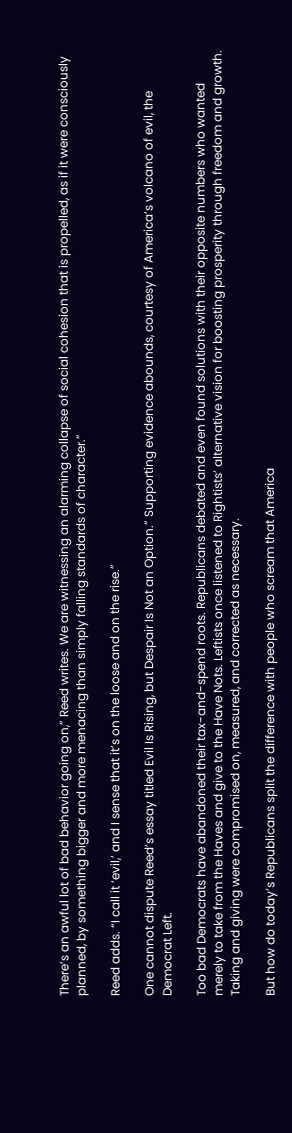There’s an awful lot of bad behavior going on,” Reed writes. We are witnessing an alarming collapse of social cohesion that is propelled, as if it were consciously planned, by something bigger and more menacing than simply falling standards of character.”

Reed adds. “I call it ‘evil,’ and I sense that it’s on the loose and on the rise.”

One cannot dispute Reed’s essay titled Evil Is Rising, but Despair Is Not an Option.” Supporting evidence abounds, courtesy of America’s volcano of evil, the Democrat Left.

Too bad Democrats have abandoned their tax-and-spend roots. Republicans debated and even found solutions with their opposite numbers who wanted merely to take from the Haves and give to the Have Nots. Leftists once listened to Rightists’ alternative vision for boosting prosperity through freedom and growth. Taking and giving were compromised on, measured, and corrected as necessary.

But how do today’s Republicans split the difference with people who scream that America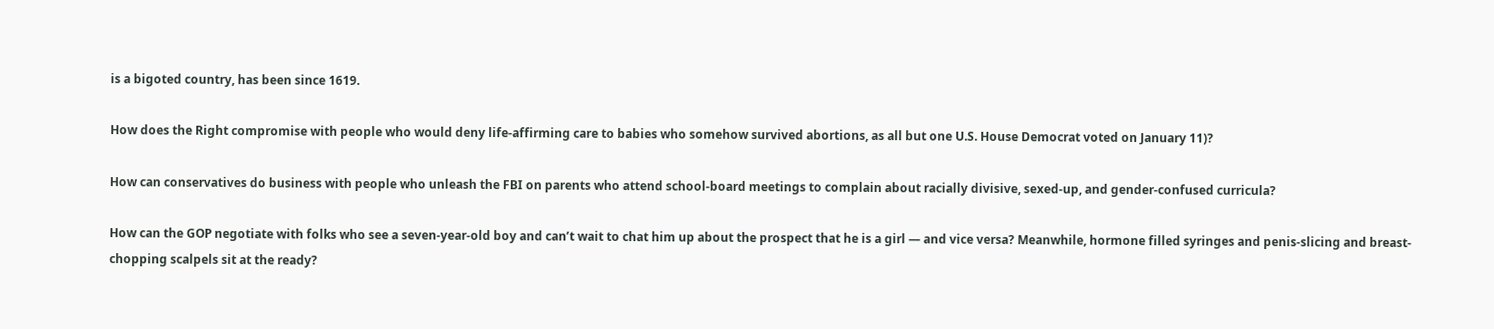is a bigoted country, has been since 1619.

How does the Right compromise with people who would deny life-affirming care to babies who somehow survived abortions, as all but one U.S. House Democrat voted on January 11)?

How can conservatives do business with people who unleash the FBI on parents who attend school-board meetings to complain about racially divisive, sexed-up, and gender-confused curricula?

How can the GOP negotiate with folks who see a seven-year-old boy and can’t wait to chat him up about the prospect that he is a girl — and vice versa? Meanwhile, hormone filled syringes and penis-slicing and breast-chopping scalpels sit at the ready?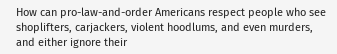How can pro-law-and-order Americans respect people who see shoplifters, carjackers, violent hoodlums, and even murders, and either ignore their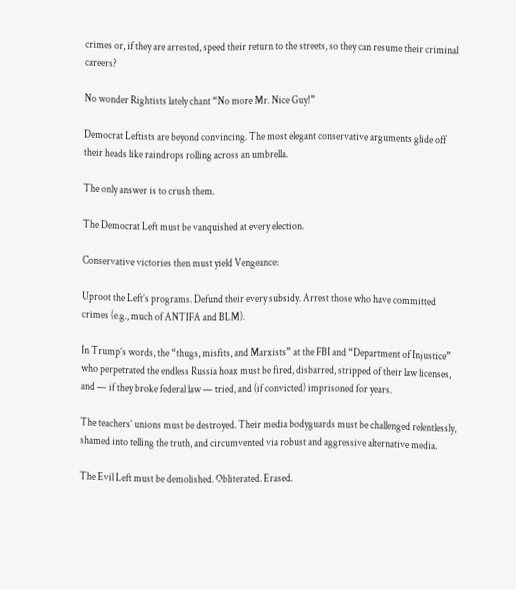crimes or, if they are arrested, speed their return to the streets, so they can resume their criminal careers?

No wonder Rightists lately chant “No more Mr. Nice Guy!”

Democrat Leftists are beyond convincing. The most elegant conservative arguments glide off their heads like raindrops rolling across an umbrella.

The only answer is to crush them.

The Democrat Left must be vanquished at every election.

Conservative victories then must yield Vengeance:

Uproot the Left’s programs. Defund their every subsidy. Arrest those who have committed crimes (e.g., much of ANTIFA and BLM).

In Trump’s words, the “thugs, misfits, and Marxists” at the FBI and “Department of Injustice” who perpetrated the endless Russia hoax must be fired, disbarred, stripped of their law licenses, and — if they broke federal law — tried, and (if convicted) imprisoned for years.

The teachers’ unions must be destroyed. Their media bodyguards must be challenged relentlessly, shamed into telling the truth, and circumvented via robust and aggressive alternative media.

The Evil Left must be demolished. Obliterated. Erased.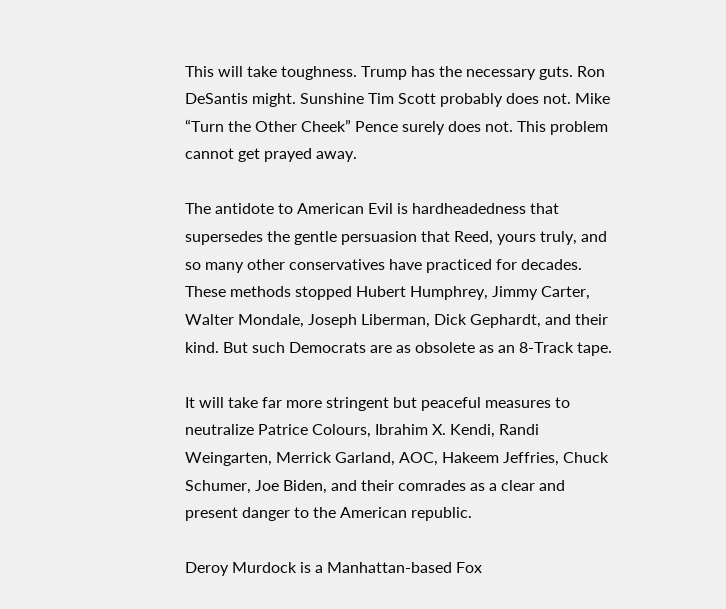This will take toughness. Trump has the necessary guts. Ron DeSantis might. Sunshine Tim Scott probably does not. Mike “Turn the Other Cheek” Pence surely does not. This problem cannot get prayed away.

The antidote to American Evil is hardheadedness that supersedes the gentle persuasion that Reed, yours truly, and so many other conservatives have practiced for decades. These methods stopped Hubert Humphrey, Jimmy Carter, Walter Mondale, Joseph Liberman, Dick Gephardt, and their kind. But such Democrats are as obsolete as an 8-Track tape.

It will take far more stringent but peaceful measures to neutralize Patrice Colours, Ibrahim X. Kendi, Randi Weingarten, Merrick Garland, AOC, Hakeem Jeffries, Chuck Schumer, Joe Biden, and their comrades as a clear and present danger to the American republic.

Deroy Murdock is a Manhattan-based Fox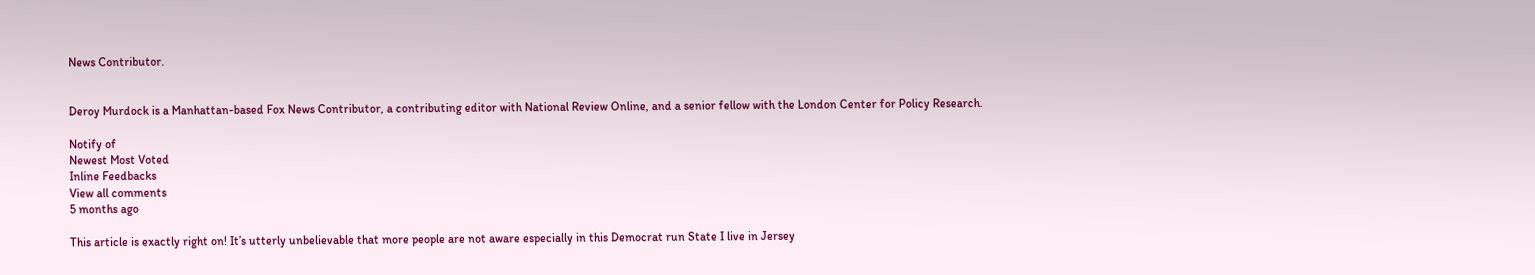News Contributor.


Deroy Murdock is a Manhattan-based Fox News Contributor, a contributing editor with National Review Online, and a senior fellow with the London Center for Policy Research.

Notify of
Newest Most Voted
Inline Feedbacks
View all comments
5 months ago

This article is exactly right on! It’s utterly unbelievable that more people are not aware especially in this Democrat run State I live in Jersey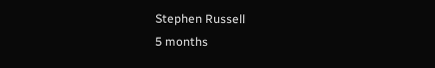Stephen Russell
5 months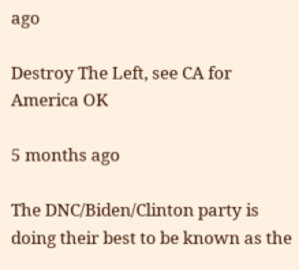ago

Destroy The Left, see CA for America OK

5 months ago

The DNC/Biden/Clinton party is doing their best to be known as the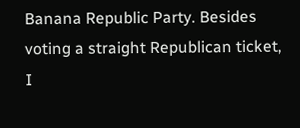Banana Republic Party. Besides voting a straight Republican ticket, I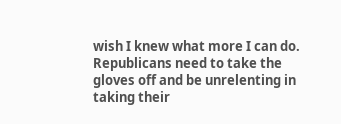wish I knew what more I can do. Republicans need to take the gloves off and be unrelenting in taking their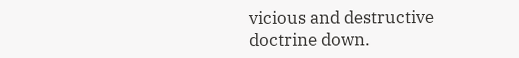vicious and destructive doctrine down.